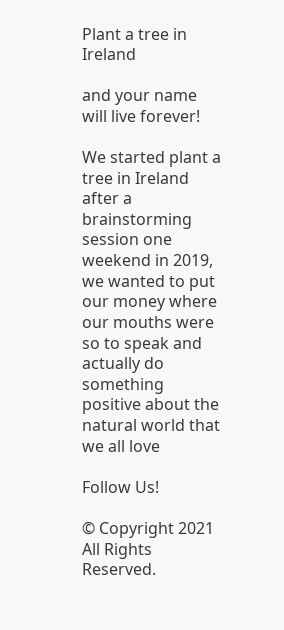Plant a tree in Ireland

and your name will live forever!

We started plant a tree in Ireland after a brainstorming session one weekend in 2019, we wanted to put our money where our mouths were so to speak and actually do something positive about the natural world that we all love

Follow Us!

© Copyright 2021 All Rights Reserved.